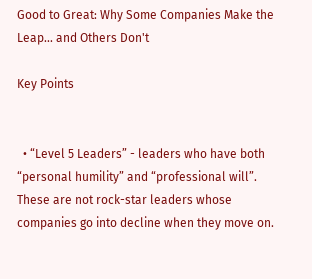Good to Great: Why Some Companies Make the Leap... and Others Don't

Key Points


  • “Level 5 Leaders” - leaders who have both “personal humility” and “professional will”. These are not rock-star leaders whose companies go into decline when they move on.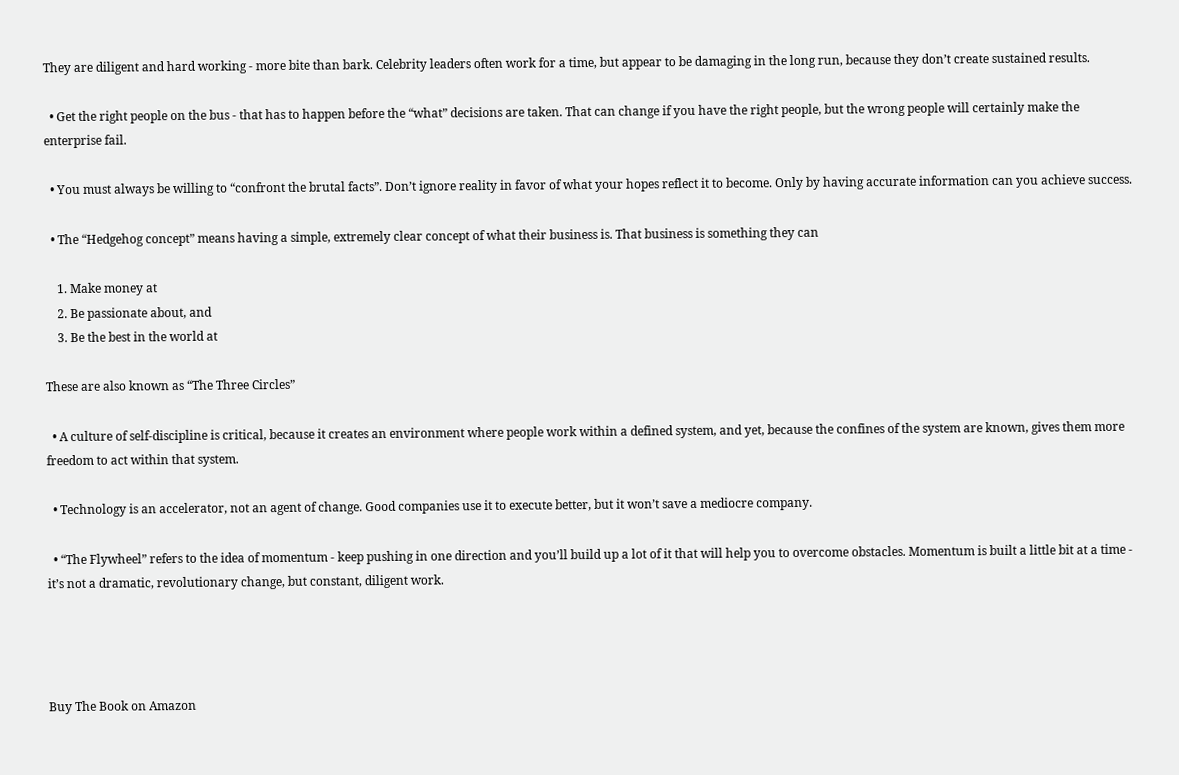They are diligent and hard working - more bite than bark. Celebrity leaders often work for a time, but appear to be damaging in the long run, because they don’t create sustained results.

  • Get the right people on the bus - that has to happen before the “what” decisions are taken. That can change if you have the right people, but the wrong people will certainly make the enterprise fail.

  • You must always be willing to “confront the brutal facts”. Don’t ignore reality in favor of what your hopes reflect it to become. Only by having accurate information can you achieve success.

  • The “Hedgehog concept” means having a simple, extremely clear concept of what their business is. That business is something they can

    1. Make money at
    2. Be passionate about, and
    3. Be the best in the world at

These are also known as “The Three Circles”

  • A culture of self-discipline is critical, because it creates an environment where people work within a defined system, and yet, because the confines of the system are known, gives them more freedom to act within that system.

  • Technology is an accelerator, not an agent of change. Good companies use it to execute better, but it won’t save a mediocre company.

  • “The Flywheel” refers to the idea of momentum - keep pushing in one direction and you’ll build up a lot of it that will help you to overcome obstacles. Momentum is built a little bit at a time - it’s not a dramatic, revolutionary change, but constant, diligent work.




Buy The Book on Amazon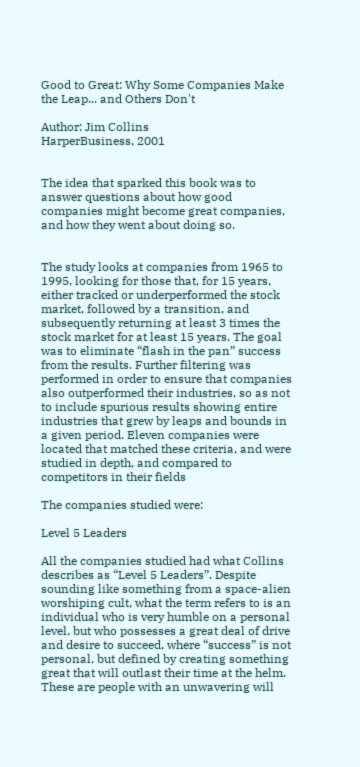Good to Great: Why Some Companies Make the Leap... and Others Don't

Author: Jim Collins
HarperBusiness, 2001


The idea that sparked this book was to answer questions about how good companies might become great companies, and how they went about doing so.


The study looks at companies from 1965 to 1995, looking for those that, for 15 years, either tracked or underperformed the stock market, followed by a transition, and subsequently returning at least 3 times the stock market for at least 15 years. The goal was to eliminate “flash in the pan” success from the results. Further filtering was performed in order to ensure that companies also outperformed their industries, so as not to include spurious results showing entire industries that grew by leaps and bounds in a given period. Eleven companies were located that matched these criteria, and were studied in depth, and compared to competitors in their fields

The companies studied were:

Level 5 Leaders

All the companies studied had what Collins describes as “Level 5 Leaders”. Despite sounding like something from a space-alien worshiping cult, what the term refers to is an individual who is very humble on a personal level, but who possesses a great deal of drive and desire to succeed, where “success” is not personal, but defined by creating something great that will outlast their time at the helm. These are people with an unwavering will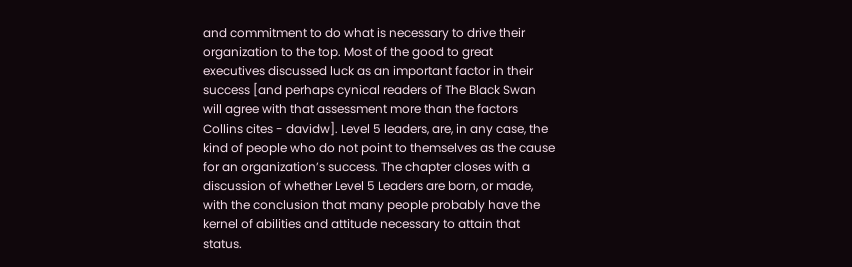and commitment to do what is necessary to drive their organization to the top. Most of the good to great executives discussed luck as an important factor in their success [and perhaps cynical readers of The Black Swan will agree with that assessment more than the factors Collins cites - davidw]. Level 5 leaders, are, in any case, the kind of people who do not point to themselves as the cause for an organization’s success. The chapter closes with a discussion of whether Level 5 Leaders are born, or made, with the conclusion that many people probably have the kernel of abilities and attitude necessary to attain that status.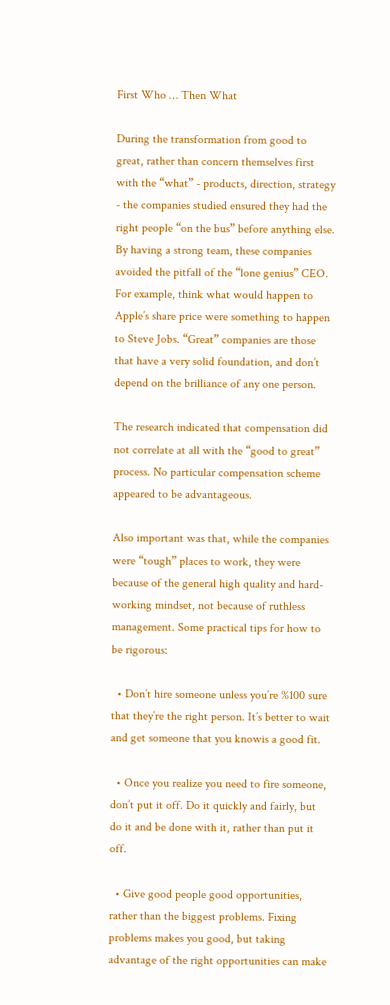First Who … Then What

During the transformation from good to great, rather than concern themselves first with the “what” - products, direction, strategy - the companies studied ensured they had the right people “on the bus” before anything else. By having a strong team, these companies avoided the pitfall of the “lone genius” CEO. For example, think what would happen to Apple’s share price were something to happen to Steve Jobs. “Great” companies are those that have a very solid foundation, and don’t depend on the brilliance of any one person.

The research indicated that compensation did not correlate at all with the “good to great” process. No particular compensation scheme appeared to be advantageous.

Also important was that, while the companies were “tough” places to work, they were because of the general high quality and hard-working mindset, not because of ruthless management. Some practical tips for how to be rigorous:

  • Don’t hire someone unless you’re %100 sure that they’re the right person. It’s better to wait and get someone that you knowis a good fit.

  • Once you realize you need to fire someone, don’t put it off. Do it quickly and fairly, but do it and be done with it, rather than put it off.

  • Give good people good opportunities, rather than the biggest problems. Fixing problems makes you good, but taking advantage of the right opportunities can make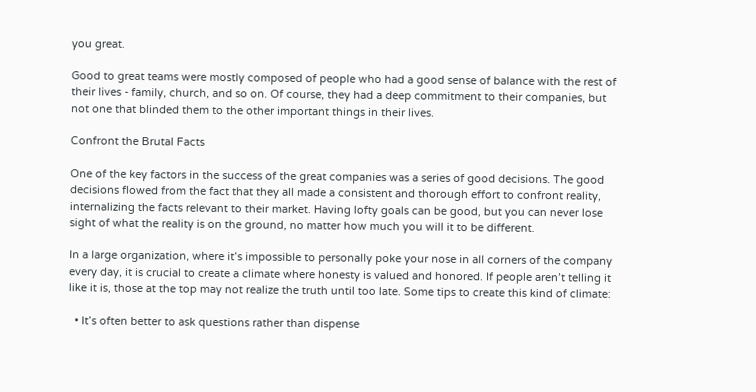you great.

Good to great teams were mostly composed of people who had a good sense of balance with the rest of their lives - family, church, and so on. Of course, they had a deep commitment to their companies, but not one that blinded them to the other important things in their lives.

Confront the Brutal Facts

One of the key factors in the success of the great companies was a series of good decisions. The good decisions flowed from the fact that they all made a consistent and thorough effort to confront reality, internalizing the facts relevant to their market. Having lofty goals can be good, but you can never lose sight of what the reality is on the ground, no matter how much you will it to be different.

In a large organization, where it’s impossible to personally poke your nose in all corners of the company every day, it is crucial to create a climate where honesty is valued and honored. If people aren’t telling it like it is, those at the top may not realize the truth until too late. Some tips to create this kind of climate:

  • It’s often better to ask questions rather than dispense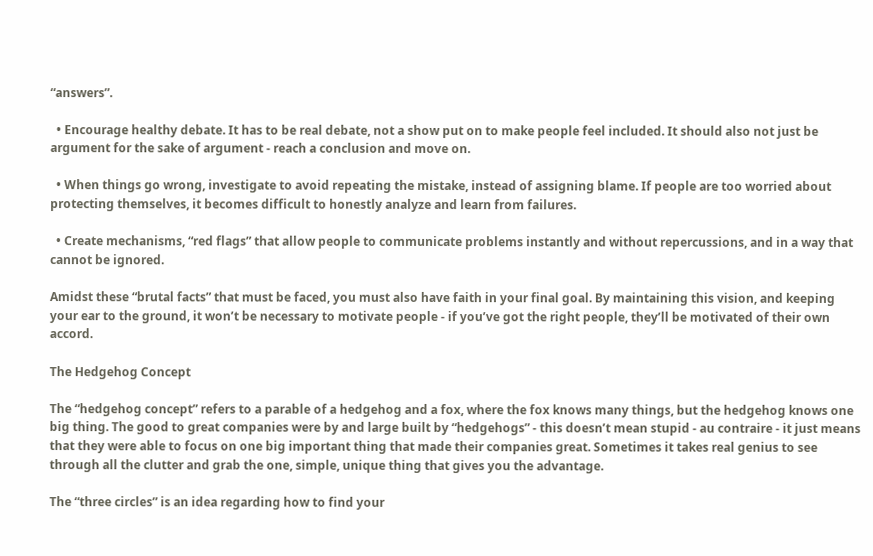“answers”.

  • Encourage healthy debate. It has to be real debate, not a show put on to make people feel included. It should also not just be argument for the sake of argument - reach a conclusion and move on.

  • When things go wrong, investigate to avoid repeating the mistake, instead of assigning blame. If people are too worried about protecting themselves, it becomes difficult to honestly analyze and learn from failures.

  • Create mechanisms, “red flags” that allow people to communicate problems instantly and without repercussions, and in a way that cannot be ignored.

Amidst these “brutal facts” that must be faced, you must also have faith in your final goal. By maintaining this vision, and keeping your ear to the ground, it won’t be necessary to motivate people - if you’ve got the right people, they’ll be motivated of their own accord.

The Hedgehog Concept

The “hedgehog concept” refers to a parable of a hedgehog and a fox, where the fox knows many things, but the hedgehog knows one big thing. The good to great companies were by and large built by “hedgehogs” - this doesn’t mean stupid - au contraire - it just means that they were able to focus on one big important thing that made their companies great. Sometimes it takes real genius to see through all the clutter and grab the one, simple, unique thing that gives you the advantage.

The “three circles” is an idea regarding how to find your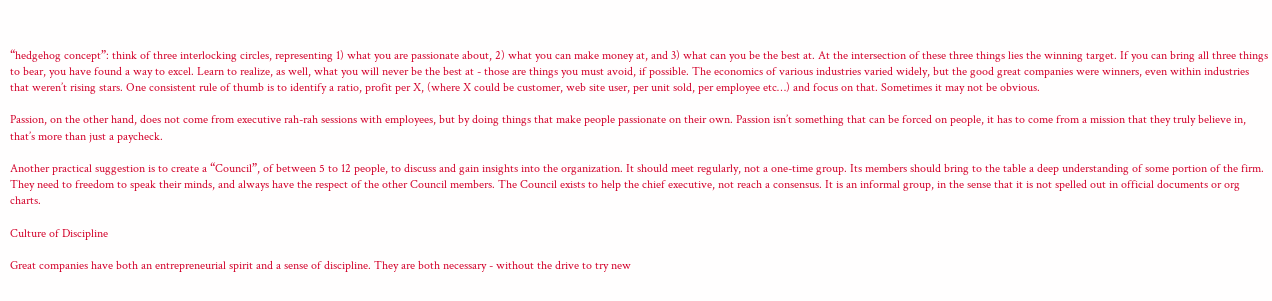“hedgehog concept”: think of three interlocking circles, representing 1) what you are passionate about, 2) what you can make money at, and 3) what can you be the best at. At the intersection of these three things lies the winning target. If you can bring all three things to bear, you have found a way to excel. Learn to realize, as well, what you will never be the best at - those are things you must avoid, if possible. The economics of various industries varied widely, but the good great companies were winners, even within industries that weren’t rising stars. One consistent rule of thumb is to identify a ratio, profit per X, (where X could be customer, web site user, per unit sold, per employee etc…) and focus on that. Sometimes it may not be obvious.

Passion, on the other hand, does not come from executive rah-rah sessions with employees, but by doing things that make people passionate on their own. Passion isn’t something that can be forced on people, it has to come from a mission that they truly believe in, that’s more than just a paycheck.

Another practical suggestion is to create a “Council”, of between 5 to 12 people, to discuss and gain insights into the organization. It should meet regularly, not a one-time group. Its members should bring to the table a deep understanding of some portion of the firm. They need to freedom to speak their minds, and always have the respect of the other Council members. The Council exists to help the chief executive, not reach a consensus. It is an informal group, in the sense that it is not spelled out in official documents or org charts.

Culture of Discipline

Great companies have both an entrepreneurial spirit and a sense of discipline. They are both necessary - without the drive to try new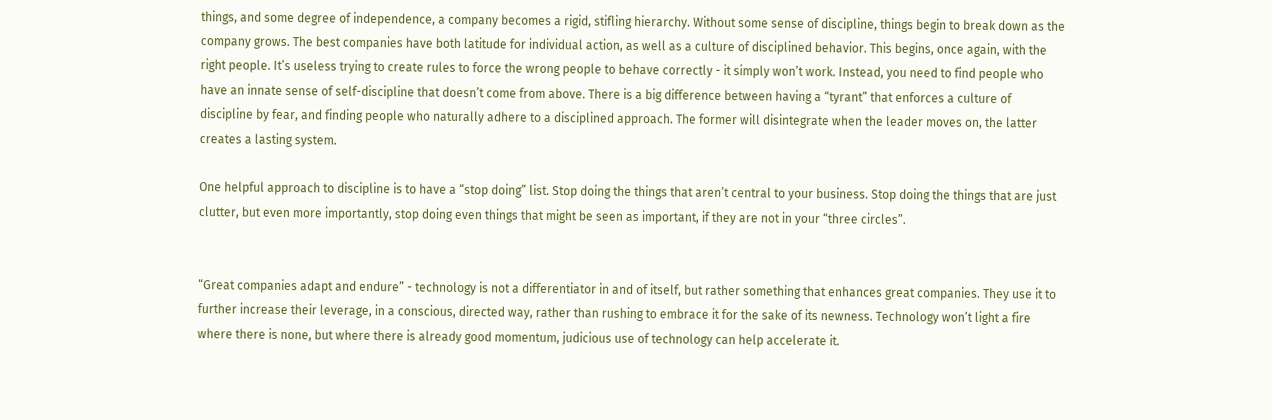things, and some degree of independence, a company becomes a rigid, stifling hierarchy. Without some sense of discipline, things begin to break down as the company grows. The best companies have both latitude for individual action, as well as a culture of disciplined behavior. This begins, once again, with the right people. It’s useless trying to create rules to force the wrong people to behave correctly - it simply won’t work. Instead, you need to find people who have an innate sense of self-discipline that doesn’t come from above. There is a big difference between having a “tyrant” that enforces a culture of discipline by fear, and finding people who naturally adhere to a disciplined approach. The former will disintegrate when the leader moves on, the latter creates a lasting system.

One helpful approach to discipline is to have a “stop doing” list. Stop doing the things that aren’t central to your business. Stop doing the things that are just clutter, but even more importantly, stop doing even things that might be seen as important, if they are not in your “three circles”.


“Great companies adapt and endure” - technology is not a differentiator in and of itself, but rather something that enhances great companies. They use it to further increase their leverage, in a conscious, directed way, rather than rushing to embrace it for the sake of its newness. Technology won’t light a fire where there is none, but where there is already good momentum, judicious use of technology can help accelerate it.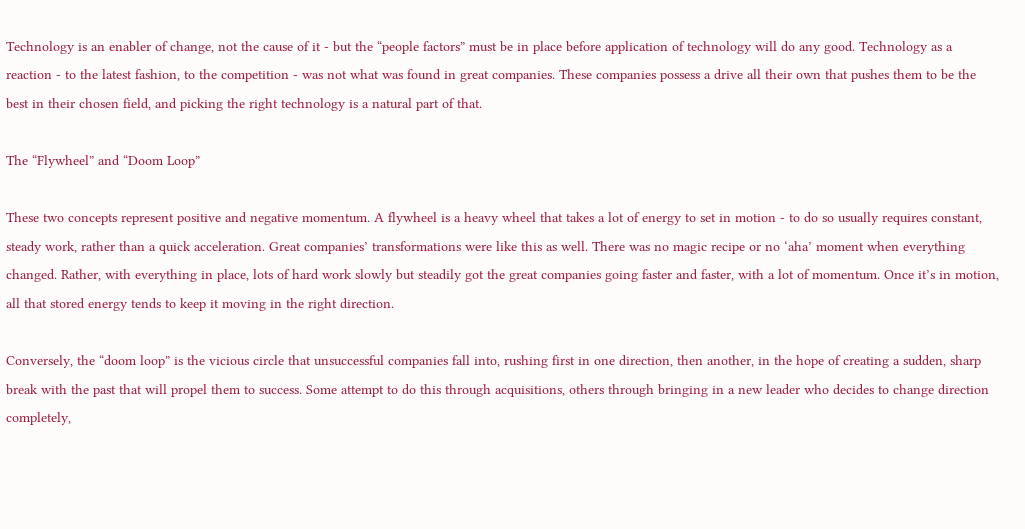Technology is an enabler of change, not the cause of it - but the “people factors” must be in place before application of technology will do any good. Technology as a reaction - to the latest fashion, to the competition - was not what was found in great companies. These companies possess a drive all their own that pushes them to be the best in their chosen field, and picking the right technology is a natural part of that.

The “Flywheel” and “Doom Loop”

These two concepts represent positive and negative momentum. A flywheel is a heavy wheel that takes a lot of energy to set in motion - to do so usually requires constant, steady work, rather than a quick acceleration. Great companies’ transformations were like this as well. There was no magic recipe or no ‘aha’ moment when everything changed. Rather, with everything in place, lots of hard work slowly but steadily got the great companies going faster and faster, with a lot of momentum. Once it’s in motion, all that stored energy tends to keep it moving in the right direction.

Conversely, the “doom loop” is the vicious circle that unsuccessful companies fall into, rushing first in one direction, then another, in the hope of creating a sudden, sharp break with the past that will propel them to success. Some attempt to do this through acquisitions, others through bringing in a new leader who decides to change direction completely,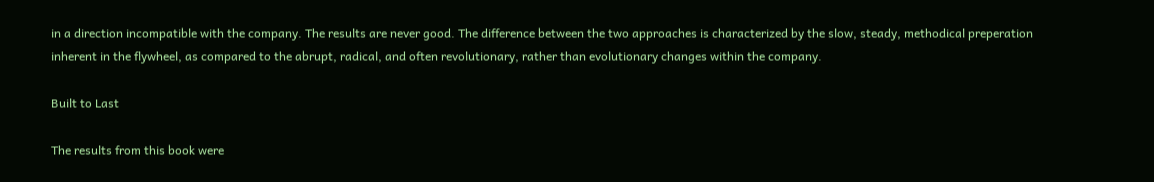in a direction incompatible with the company. The results are never good. The difference between the two approaches is characterized by the slow, steady, methodical preperation inherent in the flywheel, as compared to the abrupt, radical, and often revolutionary, rather than evolutionary changes within the company.

Built to Last

The results from this book were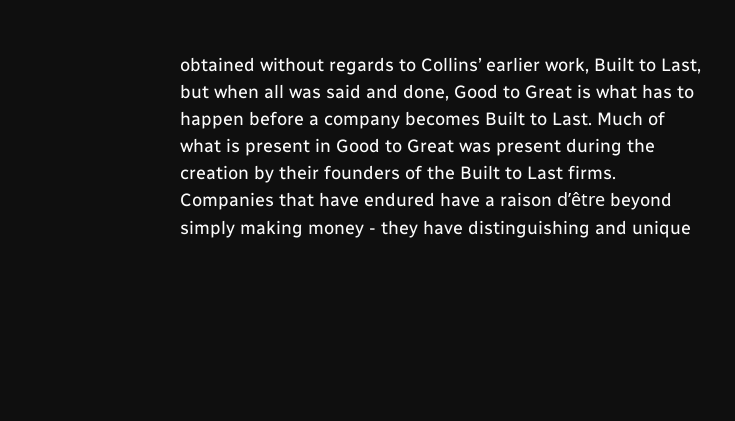obtained without regards to Collins’ earlier work, Built to Last, but when all was said and done, Good to Great is what has to happen before a company becomes Built to Last. Much of what is present in Good to Great was present during the creation by their founders of the Built to Last firms. Companies that have endured have a raison d’être beyond simply making money - they have distinguishing and unique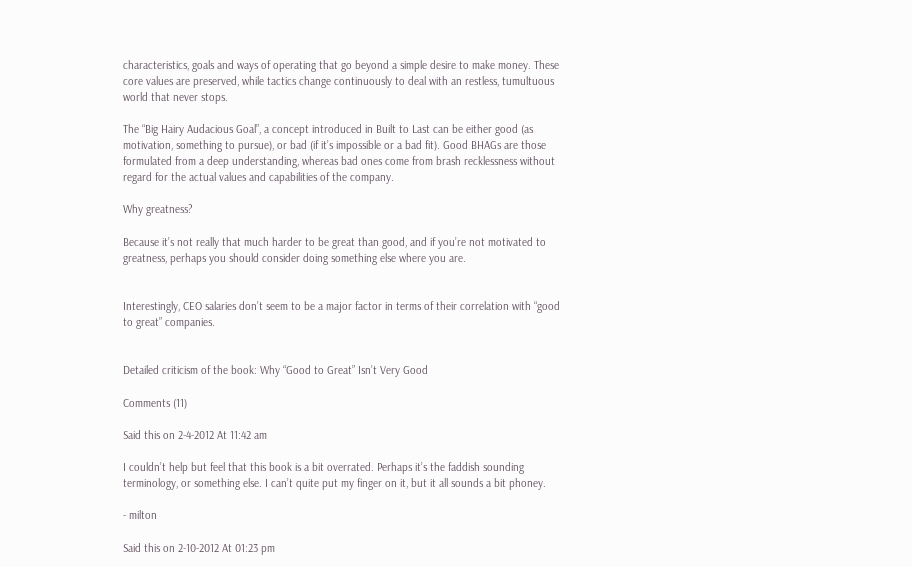characteristics, goals and ways of operating that go beyond a simple desire to make money. These core values are preserved, while tactics change continuously to deal with an restless, tumultuous world that never stops.

The “Big Hairy Audacious Goal”, a concept introduced in Built to Last can be either good (as motivation, something to pursue), or bad (if it’s impossible or a bad fit). Good BHAGs are those formulated from a deep understanding, whereas bad ones come from brash recklessness without regard for the actual values and capabilities of the company.

Why greatness?

Because it’s not really that much harder to be great than good, and if you’re not motivated to greatness, perhaps you should consider doing something else where you are.


Interestingly, CEO salaries don’t seem to be a major factor in terms of their correlation with “good to great” companies.


Detailed criticism of the book: Why “Good to Great” Isn’t Very Good

Comments (11)

Said this on 2-4-2012 At 11:42 am

I couldn’t help but feel that this book is a bit overrated. Perhaps it’s the faddish sounding terminology, or something else. I can’t quite put my finger on it, but it all sounds a bit phoney.

- milton

Said this on 2-10-2012 At 01:23 pm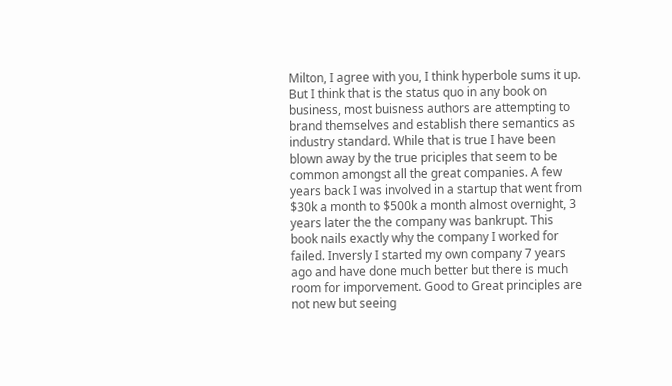Milton, I agree with you, I think hyperbole sums it up. But I think that is the status quo in any book on business, most buisness authors are attempting to brand themselves and establish there semantics as industry standard. While that is true I have been blown away by the true priciples that seem to be common amongst all the great companies. A few years back I was involved in a startup that went from $30k a month to $500k a month almost overnight, 3 years later the the company was bankrupt. This book nails exactly why the company I worked for failed. Inversly I started my own company 7 years ago and have done much better but there is much room for imporvement. Good to Great principles are not new but seeing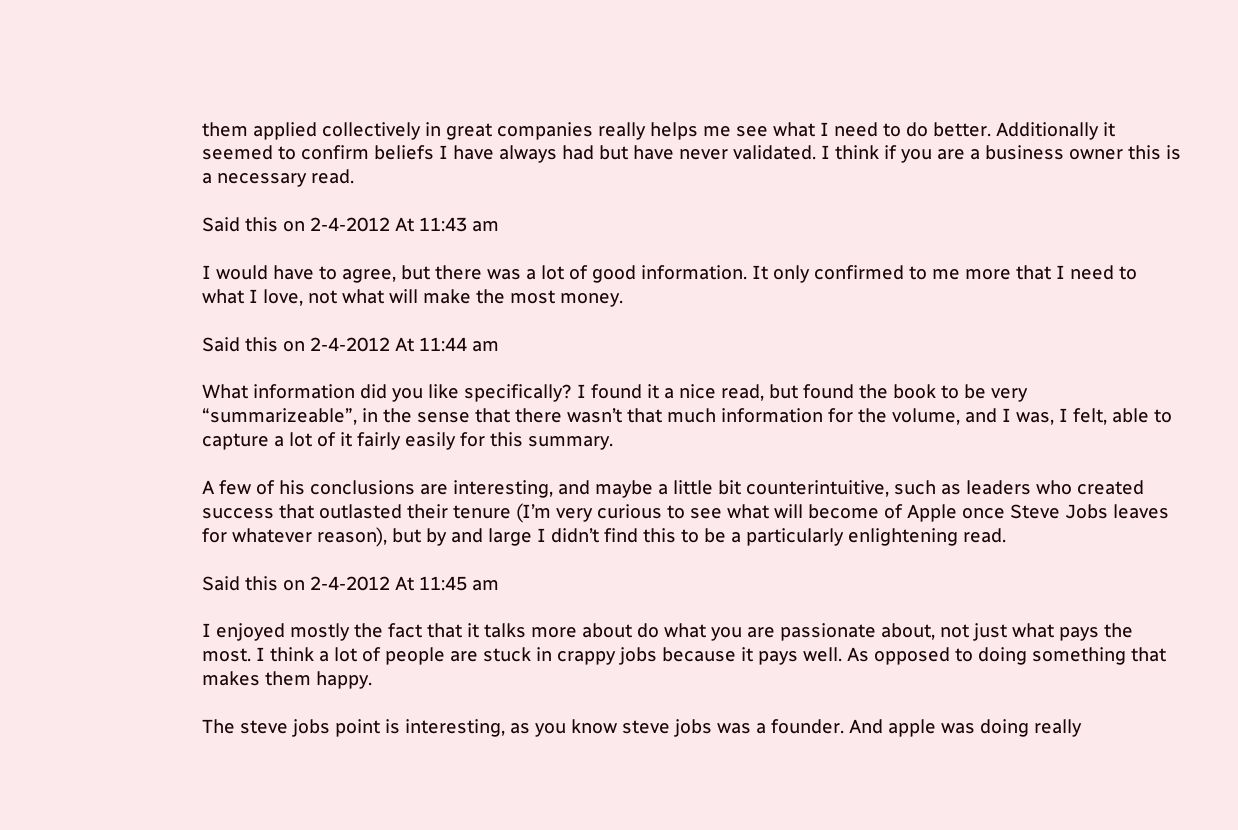them applied collectively in great companies really helps me see what I need to do better. Additionally it seemed to confirm beliefs I have always had but have never validated. I think if you are a business owner this is a necessary read.

Said this on 2-4-2012 At 11:43 am

I would have to agree, but there was a lot of good information. It only confirmed to me more that I need to what I love, not what will make the most money.

Said this on 2-4-2012 At 11:44 am

What information did you like specifically? I found it a nice read, but found the book to be very “summarizeable”, in the sense that there wasn’t that much information for the volume, and I was, I felt, able to capture a lot of it fairly easily for this summary.

A few of his conclusions are interesting, and maybe a little bit counterintuitive, such as leaders who created success that outlasted their tenure (I’m very curious to see what will become of Apple once Steve Jobs leaves for whatever reason), but by and large I didn’t find this to be a particularly enlightening read.

Said this on 2-4-2012 At 11:45 am

I enjoyed mostly the fact that it talks more about do what you are passionate about, not just what pays the most. I think a lot of people are stuck in crappy jobs because it pays well. As opposed to doing something that makes them happy.

The steve jobs point is interesting, as you know steve jobs was a founder. And apple was doing really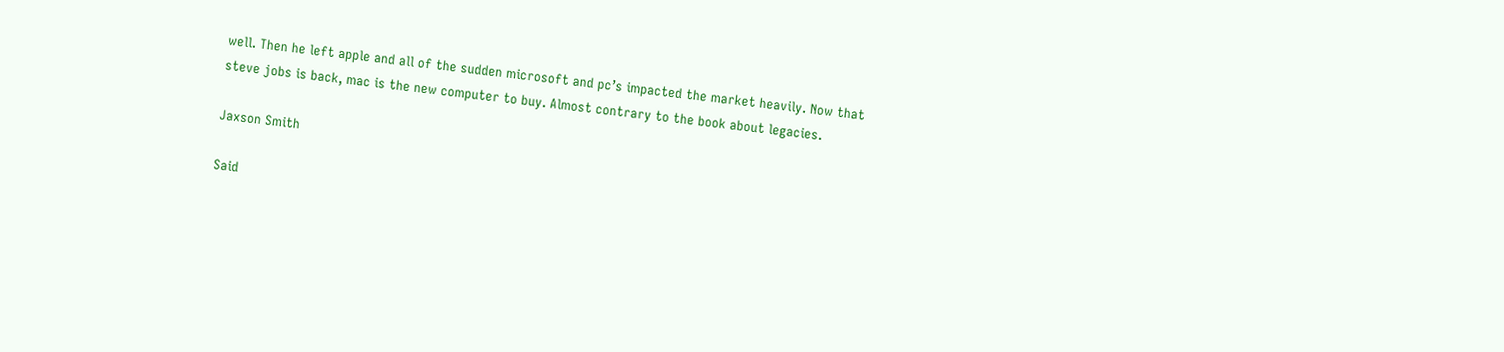well. Then he left apple and all of the sudden microsoft and pc’s impacted the market heavily. Now that steve jobs is back, mac is the new computer to buy. Almost contrary to the book about legacies.

Jaxson Smith

Said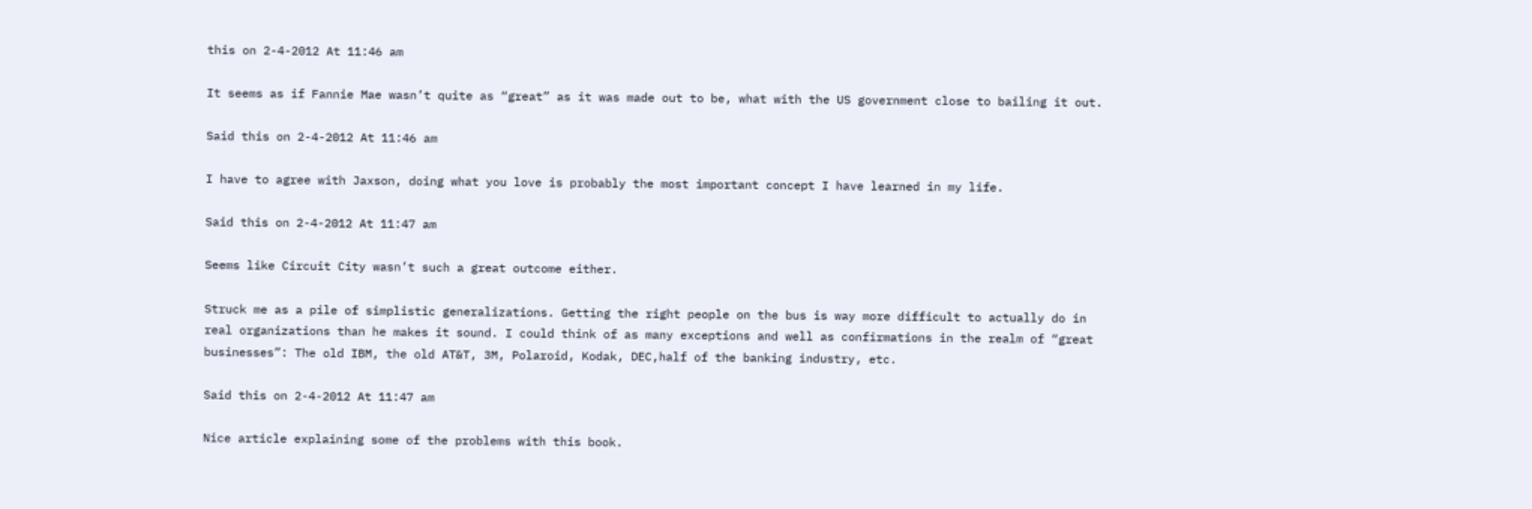this on 2-4-2012 At 11:46 am

It seems as if Fannie Mae wasn’t quite as “great” as it was made out to be, what with the US government close to bailing it out.

Said this on 2-4-2012 At 11:46 am

I have to agree with Jaxson, doing what you love is probably the most important concept I have learned in my life.

Said this on 2-4-2012 At 11:47 am

Seems like Circuit City wasn’t such a great outcome either.

Struck me as a pile of simplistic generalizations. Getting the right people on the bus is way more difficult to actually do in real organizations than he makes it sound. I could think of as many exceptions and well as confirmations in the realm of “great businesses”: The old IBM, the old AT&T, 3M, Polaroid, Kodak, DEC,half of the banking industry, etc.

Said this on 2-4-2012 At 11:47 am

Nice article explaining some of the problems with this book.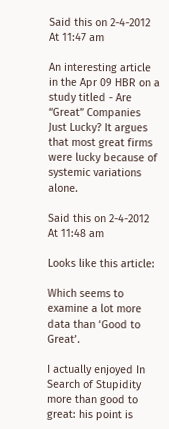Said this on 2-4-2012 At 11:47 am

An interesting article in the Apr 09 HBR on a study titled - Are “Great” Companies Just Lucky? It argues that most great firms were lucky because of systemic variations alone.

Said this on 2-4-2012 At 11:48 am

Looks like this article:

Which seems to examine a lot more data than ‘Good to Great’.

I actually enjoyed In Search of Stupidity more than good to great: his point is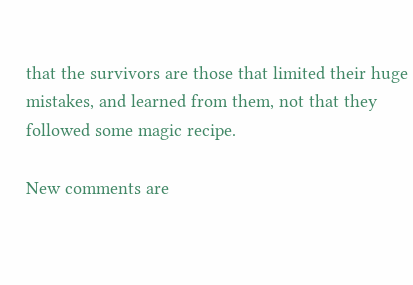that the survivors are those that limited their huge mistakes, and learned from them, not that they followed some magic recipe.

New comments are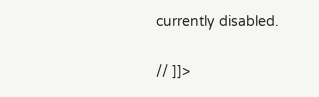currently disabled.

// ]]>